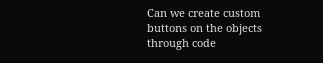Can we create custom buttons on the objects through code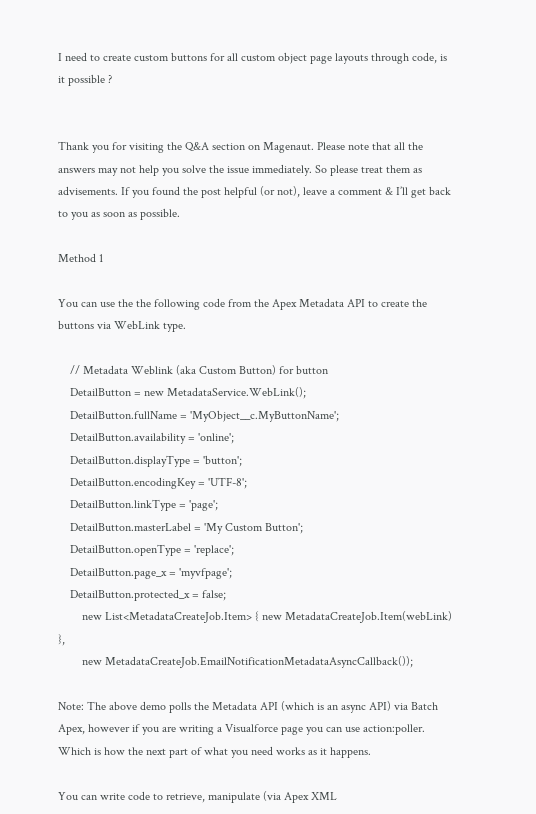I need to create custom buttons for all custom object page layouts through code, is it possible ?


Thank you for visiting the Q&A section on Magenaut. Please note that all the answers may not help you solve the issue immediately. So please treat them as advisements. If you found the post helpful (or not), leave a comment & I’ll get back to you as soon as possible.

Method 1

You can use the the following code from the Apex Metadata API to create the buttons via WebLink type.

    // Metadata Weblink (aka Custom Button) for button
    DetailButton = new MetadataService.WebLink();
    DetailButton.fullName = 'MyObject__c.MyButtonName';
    DetailButton.availability = 'online';
    DetailButton.displayType = 'button';
    DetailButton.encodingKey = 'UTF-8';
    DetailButton.linkType = 'page';
    DetailButton.masterLabel = 'My Custom Button';
    DetailButton.openType = 'replace';
    DetailButton.page_x = 'myvfpage';
    DetailButton.protected_x = false;
        new List<MetadataCreateJob.Item> { new MetadataCreateJob.Item(webLink) },
        new MetadataCreateJob.EmailNotificationMetadataAsyncCallback());

Note: The above demo polls the Metadata API (which is an async API) via Batch Apex, however if you are writing a Visualforce page you can use action:poller. Which is how the next part of what you need works as it happens.

You can write code to retrieve, manipulate (via Apex XML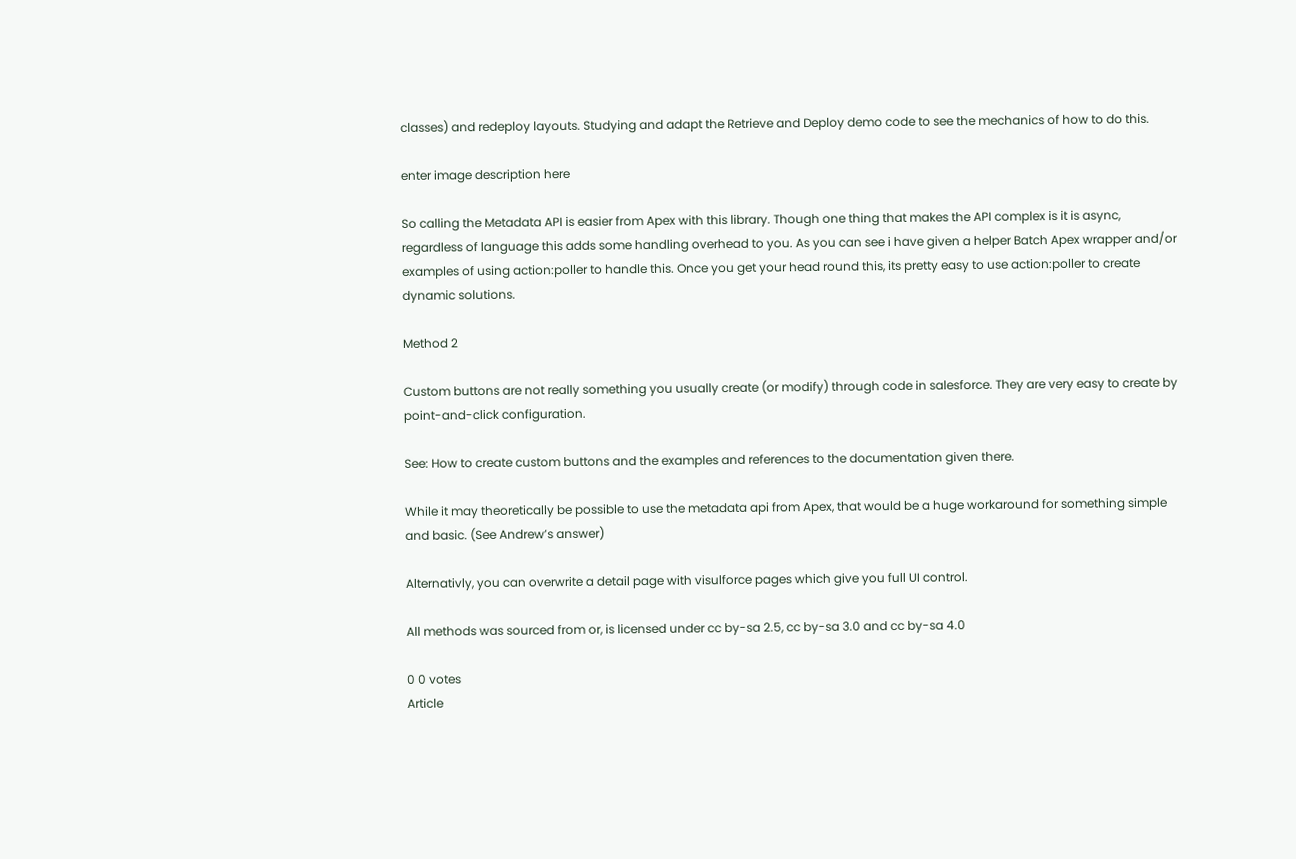classes) and redeploy layouts. Studying and adapt the Retrieve and Deploy demo code to see the mechanics of how to do this.

enter image description here

So calling the Metadata API is easier from Apex with this library. Though one thing that makes the API complex is it is async, regardless of language this adds some handling overhead to you. As you can see i have given a helper Batch Apex wrapper and/or examples of using action:poller to handle this. Once you get your head round this, its pretty easy to use action:poller to create dynamic solutions.

Method 2

Custom buttons are not really something you usually create (or modify) through code in salesforce. They are very easy to create by point-and-click configuration.

See: How to create custom buttons and the examples and references to the documentation given there.

While it may theoretically be possible to use the metadata api from Apex, that would be a huge workaround for something simple and basic. (See Andrew’s answer)

Alternativly, you can overwrite a detail page with visulforce pages which give you full UI control.

All methods was sourced from or, is licensed under cc by-sa 2.5, cc by-sa 3.0 and cc by-sa 4.0

0 0 votes
Article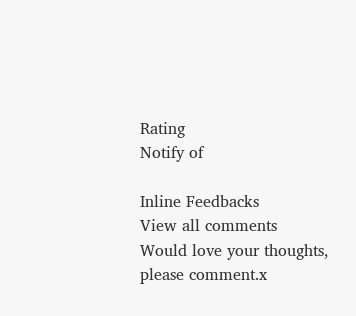Rating
Notify of

Inline Feedbacks
View all comments
Would love your thoughts, please comment.x